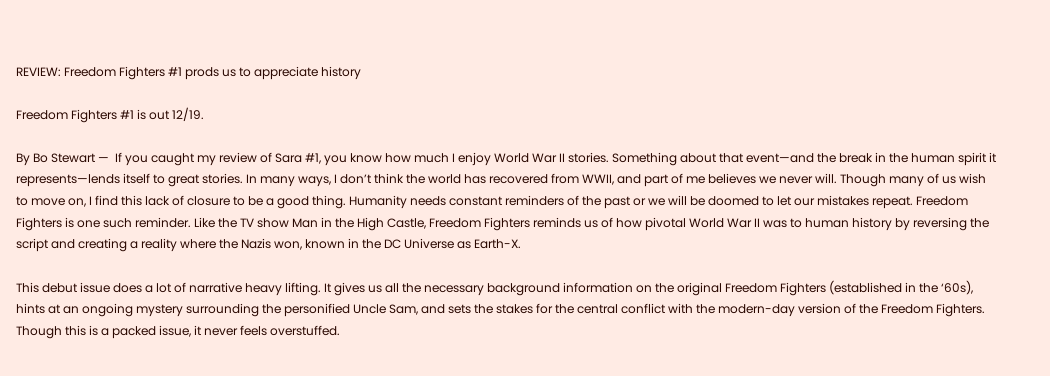REVIEW: Freedom Fighters #1 prods us to appreciate history

Freedom Fighters #1 is out 12/19.

By Bo Stewart —  If you caught my review of Sara #1, you know how much I enjoy World War II stories. Something about that event—and the break in the human spirit it represents—lends itself to great stories. In many ways, I don’t think the world has recovered from WWII, and part of me believes we never will. Though many of us wish to move on, I find this lack of closure to be a good thing. Humanity needs constant reminders of the past or we will be doomed to let our mistakes repeat. Freedom Fighters is one such reminder. Like the TV show Man in the High Castle, Freedom Fighters reminds us of how pivotal World War II was to human history by reversing the script and creating a reality where the Nazis won, known in the DC Universe as Earth-X.

This debut issue does a lot of narrative heavy lifting. It gives us all the necessary background information on the original Freedom Fighters (established in the ‘60s), hints at an ongoing mystery surrounding the personified Uncle Sam, and sets the stakes for the central conflict with the modern-day version of the Freedom Fighters. Though this is a packed issue, it never feels overstuffed.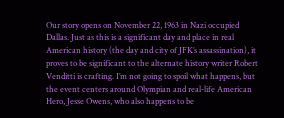Our story opens on November 22, 1963 in Nazi occupied Dallas. Just as this is a significant day and place in real American history (the day and city of JFK’s assassination), it proves to be significant to the alternate history writer Robert Venditti is crafting. I’m not going to spoil what happens, but the event centers around Olympian and real-life American Hero, Jesse Owens, who also happens to be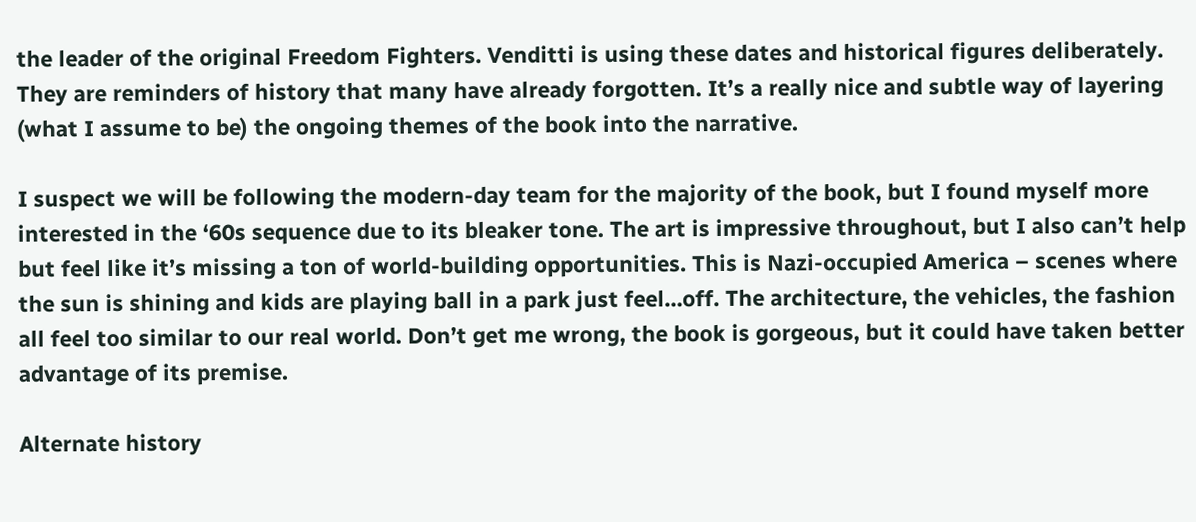the leader of the original Freedom Fighters. Venditti is using these dates and historical figures deliberately. They are reminders of history that many have already forgotten. It’s a really nice and subtle way of layering (what I assume to be) the ongoing themes of the book into the narrative.

I suspect we will be following the modern-day team for the majority of the book, but I found myself more interested in the ‘60s sequence due to its bleaker tone. The art is impressive throughout, but I also can’t help but feel like it’s missing a ton of world-building opportunities. This is Nazi-occupied America – scenes where the sun is shining and kids are playing ball in a park just feel…off. The architecture, the vehicles, the fashion all feel too similar to our real world. Don’t get me wrong, the book is gorgeous, but it could have taken better advantage of its premise.

Alternate history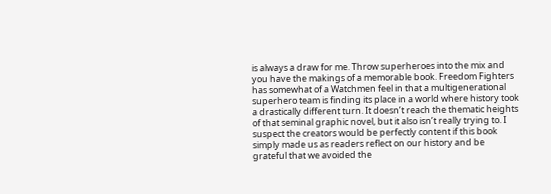is always a draw for me. Throw superheroes into the mix and you have the makings of a memorable book. Freedom Fighters has somewhat of a Watchmen feel in that a multigenerational superhero team is finding its place in a world where history took a drastically different turn. It doesn’t reach the thematic heights of that seminal graphic novel, but it also isn’t really trying to. I suspect the creators would be perfectly content if this book simply made us as readers reflect on our history and be grateful that we avoided the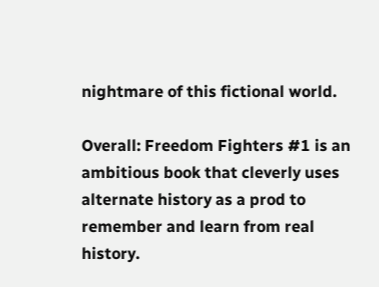nightmare of this fictional world.

Overall: Freedom Fighters #1 is an ambitious book that cleverly uses alternate history as a prod to remember and learn from real history.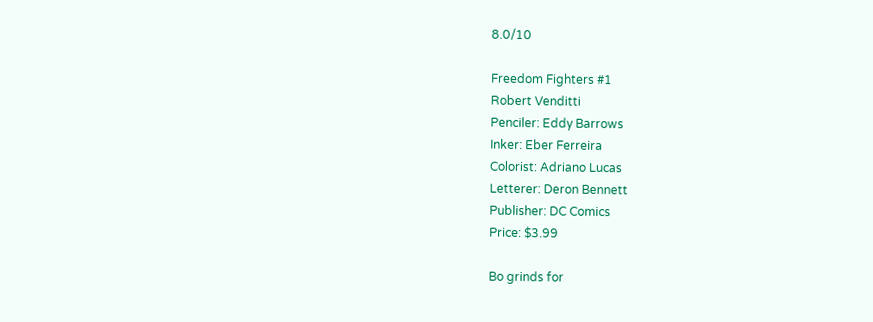8.0/10

Freedom Fighters #1
Robert Venditti
Penciler: Eddy Barrows
Inker: Eber Ferreira
Colorist: Adriano Lucas
Letterer: Deron Bennett
Publisher: DC Comics
Price: $3.99

Bo grinds for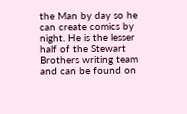the Man by day so he can create comics by night. He is the lesser half of the Stewart Brothers writing team and can be found on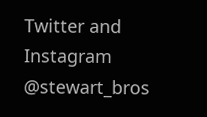Twitter and Instagram @stewart_bros